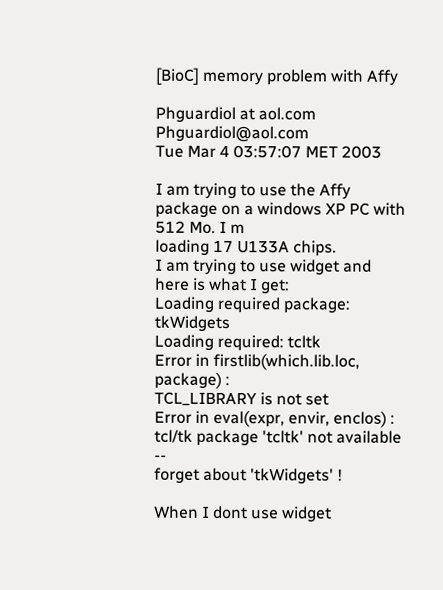[BioC] memory problem with Affy

Phguardiol at aol.com Phguardiol@aol.com
Tue Mar 4 03:57:07 MET 2003

I am trying to use the Affy package on a windows XP PC with 512 Mo. I m
loading 17 U133A chips.
I am trying to use widget and here is what I get:
Loading required package: tkWidgets
Loading required: tcltk
Error in firstlib(which.lib.loc, package) :
TCL_LIBRARY is not set
Error in eval(expr, envir, enclos) : tcl/tk package 'tcltk' not available --
forget about 'tkWidgets' !

When I dont use widget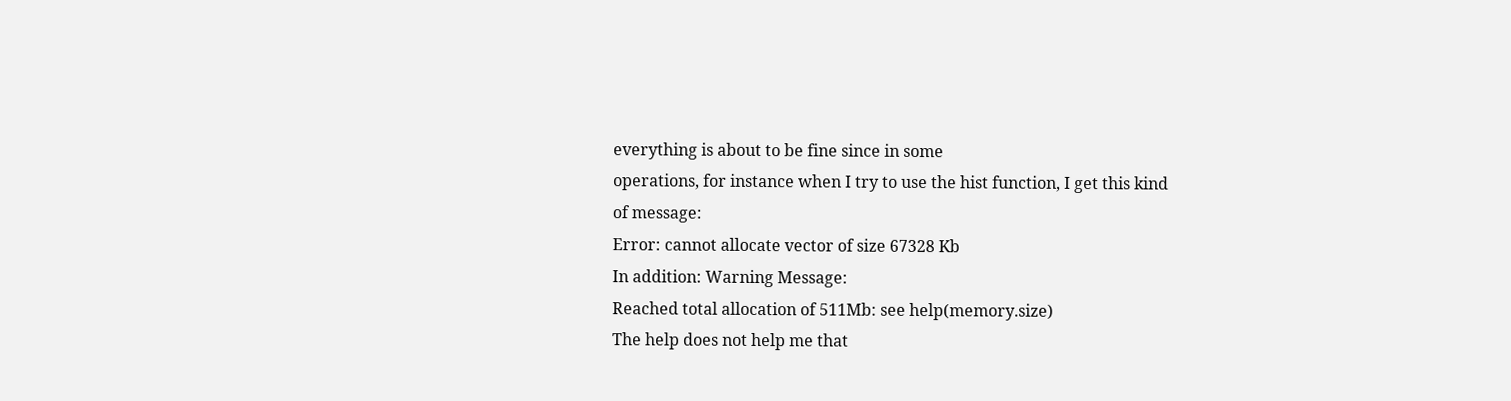everything is about to be fine since in some
operations, for instance when I try to use the hist function, I get this kind
of message:
Error: cannot allocate vector of size 67328 Kb
In addition: Warning Message:
Reached total allocation of 511Mb: see help(memory.size)
The help does not help me that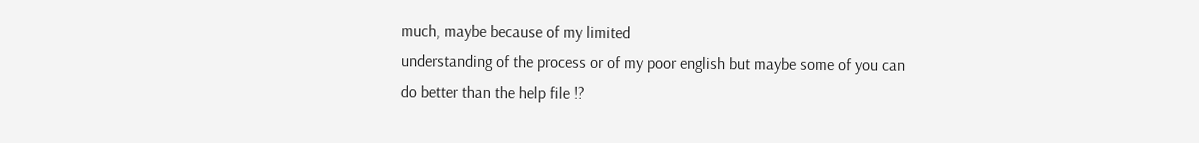much, maybe because of my limited
understanding of the process or of my poor english but maybe some of you can
do better than the help file !?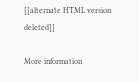[[alternate HTML version deleted]]

More information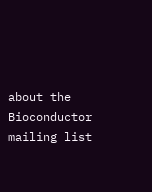about the Bioconductor mailing list